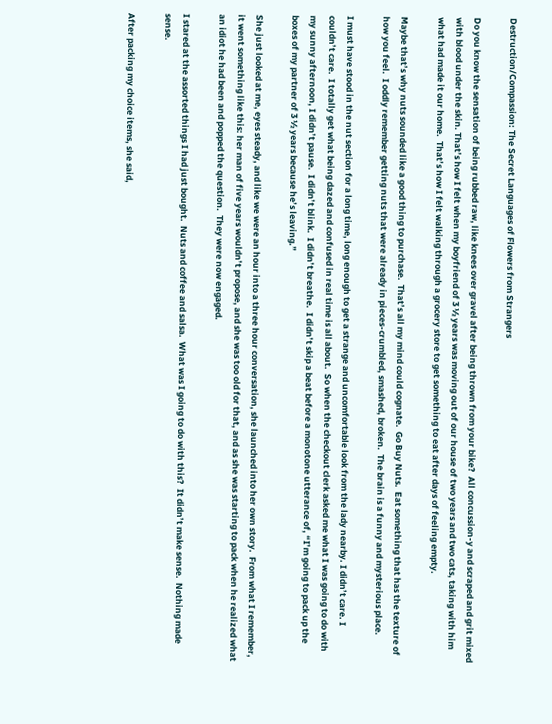Destruction/Compassion: The Secret Languages of Flowers from Strangers

Do you know the sensation of being rubbed raw, like knees over gravel after being thrown from your bike?  All concussion-y and scraped and grit mixed with blood under the skin. That’s how I felt when my boyfriend of 3 ½ years was moving out of our house of two years and two cats, taking with him what had made it our home.  That’s how I felt walking through a grocery store to get something to eat after days of feeling empty.

Maybe that’s why nuts sounded like a good thing to purchase.  That’s all my mind could cognate.  Go Buy Nuts.  Eat something that has the texture of how you feel.  I oddly remember getting nuts that were already in pieces-crumbled, smashed, broken.  The brain is a funny and mysterious place.

I must have stood in the nut section for a long time, long enough to get a strange and uncomfortable look from the lady nearby. I didn’t care. I couldn’t care.  I totally get what being dazed and confused in real time is all about.  So when the checkout clerk asked me what I was going to do with my sunny afternoon, I didn’t pause.  I didn’t blink.  I didn’t breathe.  I didn’t skip a beat before a monotone utterance of, “I’m going to pack up the boxes of my partner of 3 ½ years because he’s leaving.”

She just looked at me, eyes steady, and like we were an hour into a three hour conversation, she launched into her own story.  From what I remember, it went something like this: her man of five years wouldn’t propose, and she was too old for that, and as she was starting to pack when he realized what an idiot he had been and popped the question.  They were now engaged.

I stared at the assorted things I had just bought.  Nuts and coffee and salsa.  What was I going to do with this?  It didn’t make sense.  Nothing made sense.

After packing my choice items, she said,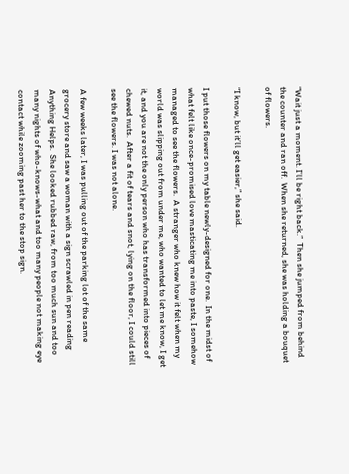“Wait just a moment. I’ll be right back.”  Then she jumped from behind the counter and ran off.  When she returned, she was holding a bouquet of flowers.

“I know, but it’ll get easier,” she said.

I put those flowers on my table newly-designed for one.  In the midst of what felt like once-promised love masticating me into paste, I somehow managed to see the flowers.  A stranger who knew how it felt when my world was slipping out from under me, who wanted to let me know, I get it, and you are not the only person who has transformed into pieces of chewed nuts.  After a fit of tears and snot, lying on the floor, I could still see the flowers. I was not alone.

A few weeks later, I was pulling out of the parking lot of the same grocery store and saw a woman with a sign scrawled in pen reading Anything Helps.  She looked rubbed raw, from too much sun and too many nights of who-knows-what and too many people not making eye contact while zooming past her to the stop sign.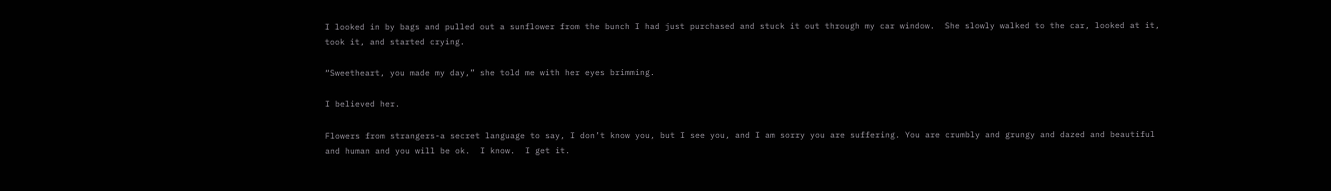I looked in by bags and pulled out a sunflower from the bunch I had just purchased and stuck it out through my car window.  She slowly walked to the car, looked at it, took it, and started crying.

“Sweetheart, you made my day,” she told me with her eyes brimming.

I believed her.

Flowers from strangers-a secret language to say, I don’t know you, but I see you, and I am sorry you are suffering. You are crumbly and grungy and dazed and beautiful and human and you will be ok.  I know.  I get it.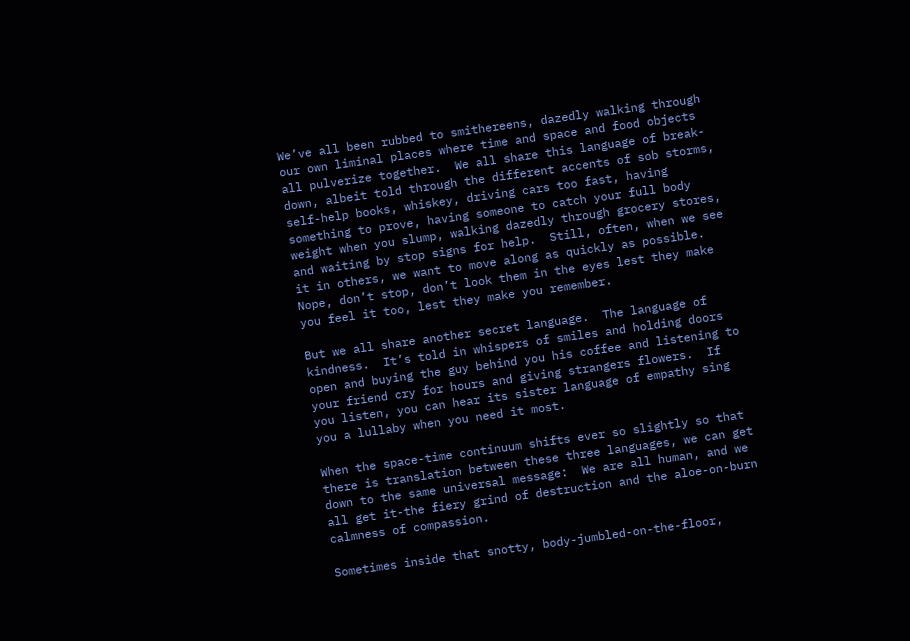We’ve all been rubbed to smithereens, dazedly walking through our own liminal places where time and space and food objects all pulverize together.  We all share this language of break-down, albeit told through the different accents of sob storms, self-help books, whiskey, driving cars too fast, having something to prove, having someone to catch your full body weight when you slump, walking dazedly through grocery stores, and waiting by stop signs for help.  Still, often, when we see it in others, we want to move along as quickly as possible.  Nope, don’t stop, don’t look them in the eyes lest they make you feel it too, lest they make you remember.

But we all share another secret language.  The language of kindness.  It’s told in whispers of smiles and holding doors open and buying the guy behind you his coffee and listening to your friend cry for hours and giving strangers flowers.  If you listen, you can hear its sister language of empathy sing you a lullaby when you need it most.

When the space-time continuum shifts ever so slightly so that there is translation between these three languages, we can get down to the same universal message:  We are all human, and we all get it-the fiery grind of destruction and the aloe-on-burn calmness of compassion.

Sometimes inside that snotty, body-jumbled-on-the-floor,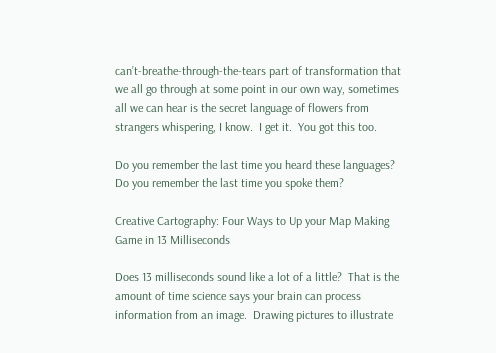can’t-breathe-through-the-tears part of transformation that we all go through at some point in our own way, sometimes all we can hear is the secret language of flowers from strangers whispering, I know.  I get it.  You got this too.

Do you remember the last time you heard these languages?  Do you remember the last time you spoke them?

Creative Cartography: Four Ways to Up your Map Making Game in 13 Milliseconds

Does 13 milliseconds sound like a lot of a little?  That is the amount of time science says your brain can process information from an image.  Drawing pictures to illustrate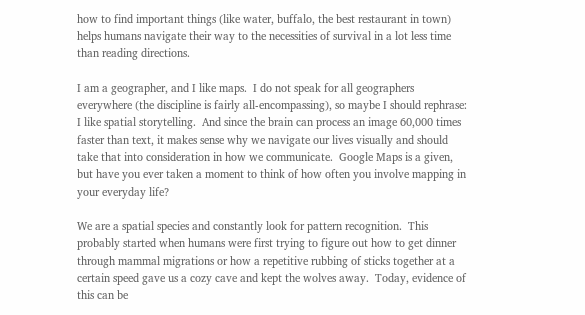how to find important things (like water, buffalo, the best restaurant in town) helps humans navigate their way to the necessities of survival in a lot less time than reading directions.

I am a geographer, and I like maps.  I do not speak for all geographers everywhere (the discipline is fairly all-encompassing), so maybe I should rephrase: I like spatial storytelling.  And since the brain can process an image 60,000 times faster than text, it makes sense why we navigate our lives visually and should take that into consideration in how we communicate.  Google Maps is a given, but have you ever taken a moment to think of how often you involve mapping in your everyday life?

We are a spatial species and constantly look for pattern recognition.  This probably started when humans were first trying to figure out how to get dinner through mammal migrations or how a repetitive rubbing of sticks together at a certain speed gave us a cozy cave and kept the wolves away.  Today, evidence of this can be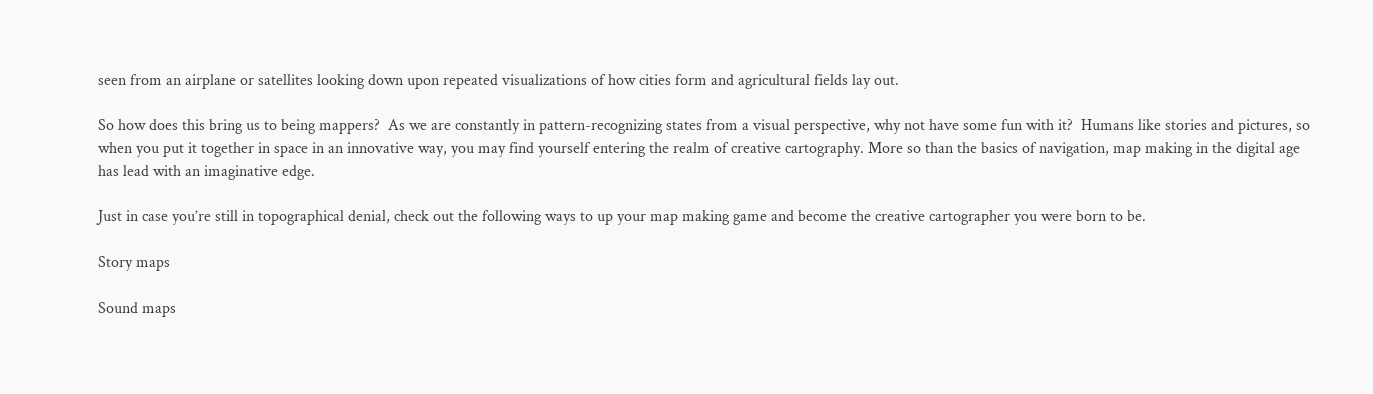seen from an airplane or satellites looking down upon repeated visualizations of how cities form and agricultural fields lay out.

So how does this bring us to being mappers?  As we are constantly in pattern-recognizing states from a visual perspective, why not have some fun with it?  Humans like stories and pictures, so when you put it together in space in an innovative way, you may find yourself entering the realm of creative cartography. More so than the basics of navigation, map making in the digital age has lead with an imaginative edge.

Just in case you’re still in topographical denial, check out the following ways to up your map making game and become the creative cartographer you were born to be.

Story maps

Sound maps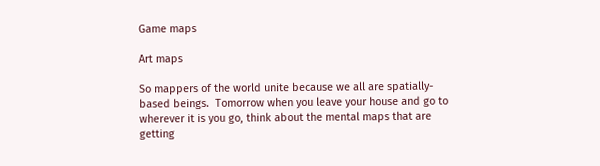Game maps

Art maps

So mappers of the world unite because we all are spatially-based beings.  Tomorrow when you leave your house and go to wherever it is you go, think about the mental maps that are getting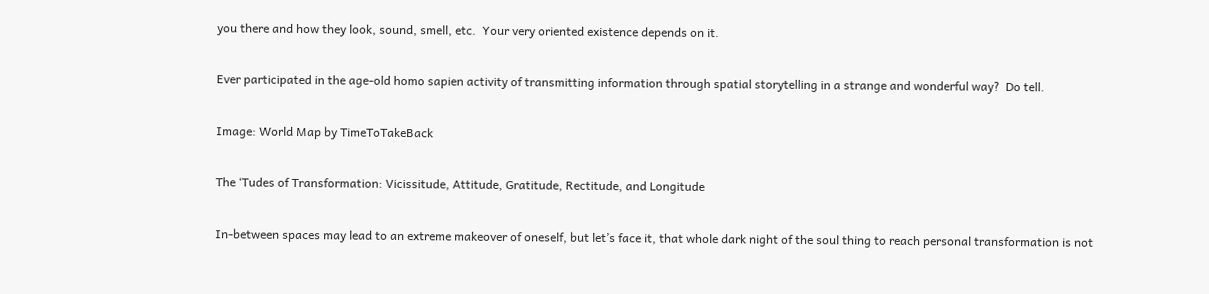you there and how they look, sound, smell, etc.  Your very oriented existence depends on it.

Ever participated in the age-old homo sapien activity of transmitting information through spatial storytelling in a strange and wonderful way?  Do tell.

Image: World Map by TimeToTakeBack

The ‘Tudes of Transformation: Vicissitude, Attitude, Gratitude, Rectitude, and Longitude

In-between spaces may lead to an extreme makeover of oneself, but let’s face it, that whole dark night of the soul thing to reach personal transformation is not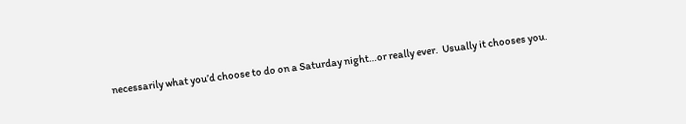necessarily what you’d choose to do on a Saturday night…or really ever.  Usually it chooses you.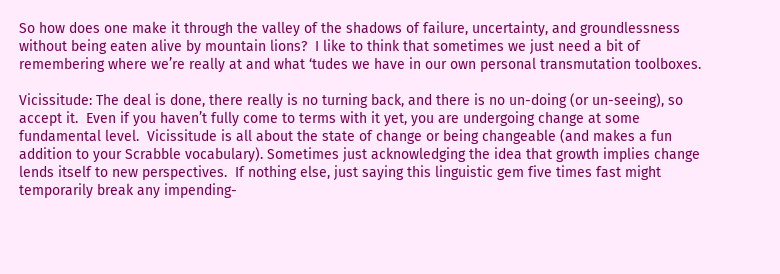So how does one make it through the valley of the shadows of failure, uncertainty, and groundlessness without being eaten alive by mountain lions?  I like to think that sometimes we just need a bit of remembering where we’re really at and what ‘tudes we have in our own personal transmutation toolboxes.

Vicissitude: The deal is done, there really is no turning back, and there is no un-doing (or un-seeing), so accept it.  Even if you haven’t fully come to terms with it yet, you are undergoing change at some fundamental level.  Vicissitude is all about the state of change or being changeable (and makes a fun addition to your Scrabble vocabulary). Sometimes just acknowledging the idea that growth implies change lends itself to new perspectives.  If nothing else, just saying this linguistic gem five times fast might temporarily break any impending-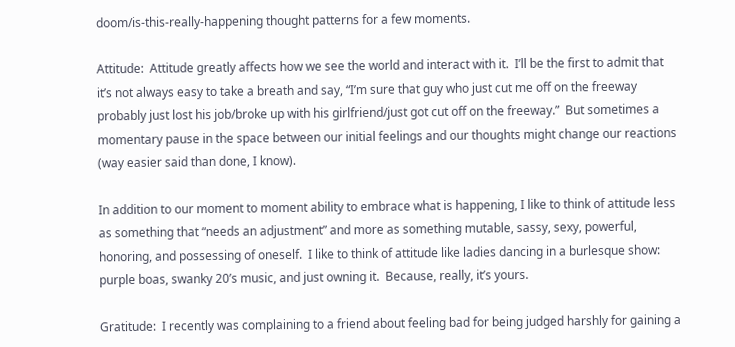doom/is-this-really-happening thought patterns for a few moments.

Attitude:  Attitude greatly affects how we see the world and interact with it.  I’ll be the first to admit that it’s not always easy to take a breath and say, “I’m sure that guy who just cut me off on the freeway probably just lost his job/broke up with his girlfriend/just got cut off on the freeway.”  But sometimes a momentary pause in the space between our initial feelings and our thoughts might change our reactions (way easier said than done, I know).

In addition to our moment to moment ability to embrace what is happening, I like to think of attitude less as something that “needs an adjustment” and more as something mutable, sassy, sexy, powerful, honoring, and possessing of oneself.  I like to think of attitude like ladies dancing in a burlesque show: purple boas, swanky 20’s music, and just owning it.  Because, really, it’s yours.

Gratitude:  I recently was complaining to a friend about feeling bad for being judged harshly for gaining a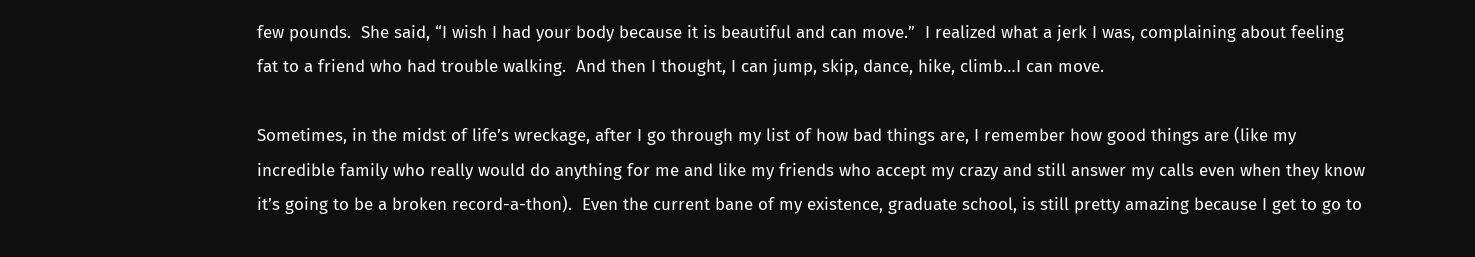few pounds.  She said, “I wish I had your body because it is beautiful and can move.”  I realized what a jerk I was, complaining about feeling fat to a friend who had trouble walking.  And then I thought, I can jump, skip, dance, hike, climb…I can move.

Sometimes, in the midst of life’s wreckage, after I go through my list of how bad things are, I remember how good things are (like my incredible family who really would do anything for me and like my friends who accept my crazy and still answer my calls even when they know it’s going to be a broken record-a-thon).  Even the current bane of my existence, graduate school, is still pretty amazing because I get to go to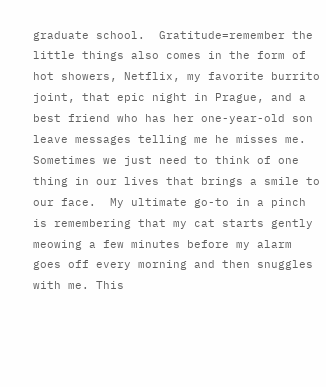graduate school.  Gratitude=remember the little things also comes in the form of hot showers, Netflix, my favorite burrito joint, that epic night in Prague, and a best friend who has her one-year-old son leave messages telling me he misses me.  Sometimes we just need to think of one thing in our lives that brings a smile to our face.  My ultimate go-to in a pinch is remembering that my cat starts gently meowing a few minutes before my alarm goes off every morning and then snuggles with me. This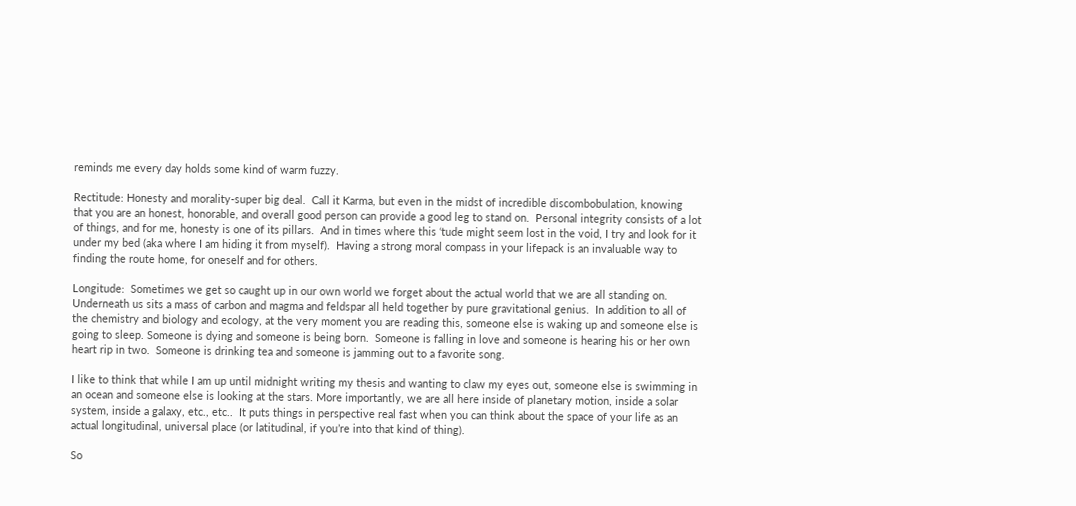reminds me every day holds some kind of warm fuzzy.

Rectitude: Honesty and morality-super big deal.  Call it Karma, but even in the midst of incredible discombobulation, knowing that you are an honest, honorable, and overall good person can provide a good leg to stand on.  Personal integrity consists of a lot of things, and for me, honesty is one of its pillars.  And in times where this ‘tude might seem lost in the void, I try and look for it under my bed (aka where I am hiding it from myself).  Having a strong moral compass in your lifepack is an invaluable way to finding the route home, for oneself and for others.

Longitude:  Sometimes we get so caught up in our own world we forget about the actual world that we are all standing on.  Underneath us sits a mass of carbon and magma and feldspar all held together by pure gravitational genius.  In addition to all of the chemistry and biology and ecology, at the very moment you are reading this, someone else is waking up and someone else is going to sleep. Someone is dying and someone is being born.  Someone is falling in love and someone is hearing his or her own heart rip in two.  Someone is drinking tea and someone is jamming out to a favorite song.

I like to think that while I am up until midnight writing my thesis and wanting to claw my eyes out, someone else is swimming in an ocean and someone else is looking at the stars. More importantly, we are all here inside of planetary motion, inside a solar system, inside a galaxy, etc., etc..  It puts things in perspective real fast when you can think about the space of your life as an actual longitudinal, universal place (or latitudinal, if you’re into that kind of thing).

So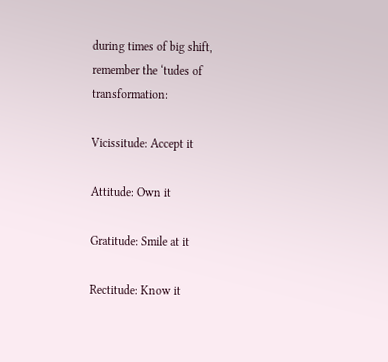during times of big shift, remember the ‘tudes of transformation:

Vicissitude: Accept it

Attitude: Own it

Gratitude: Smile at it

Rectitude: Know it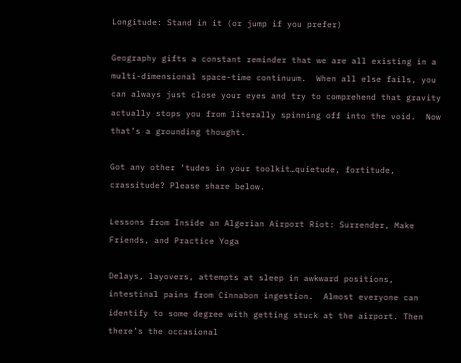Longitude: Stand in it (or jump if you prefer)

Geography gifts a constant reminder that we are all existing in a multi-dimensional space-time continuum.  When all else fails, you can always just close your eyes and try to comprehend that gravity actually stops you from literally spinning off into the void.  Now that’s a grounding thought.

Got any other ‘tudes in your toolkit…quietude, fortitude, crassitude? Please share below.

Lessons from Inside an Algerian Airport Riot: Surrender, Make Friends, and Practice Yoga

Delays, layovers, attempts at sleep in awkward positions, intestinal pains from Cinnabon ingestion.  Almost everyone can identify to some degree with getting stuck at the airport. Then there’s the occasional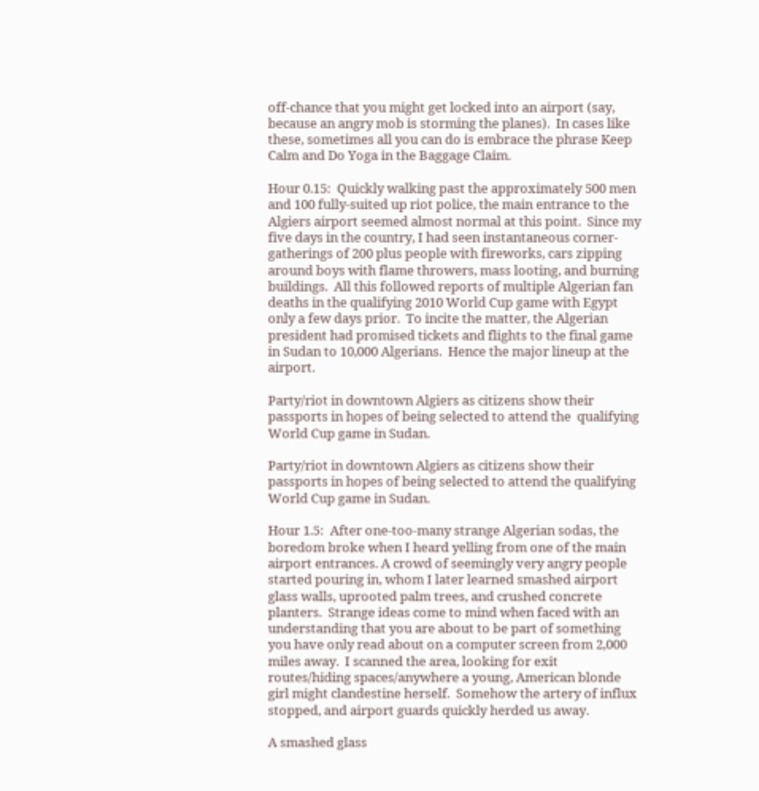off-chance that you might get locked into an airport (say, because an angry mob is storming the planes).  In cases like these, sometimes all you can do is embrace the phrase Keep Calm and Do Yoga in the Baggage Claim.

Hour 0.15:  Quickly walking past the approximately 500 men and 100 fully-suited up riot police, the main entrance to the Algiers airport seemed almost normal at this point.  Since my five days in the country, I had seen instantaneous corner-gatherings of 200 plus people with fireworks, cars zipping around boys with flame throwers, mass looting, and burning buildings.  All this followed reports of multiple Algerian fan deaths in the qualifying 2010 World Cup game with Egypt only a few days prior.  To incite the matter, the Algerian president had promised tickets and flights to the final game in Sudan to 10,000 Algerians.  Hence the major lineup at the airport.

Party/riot in downtown Algiers as citizens show their passports in hopes of being selected to attend the  qualifying World Cup game in Sudan.

Party/riot in downtown Algiers as citizens show their passports in hopes of being selected to attend the qualifying World Cup game in Sudan.

Hour 1.5:  After one-too-many strange Algerian sodas, the boredom broke when I heard yelling from one of the main airport entrances. A crowd of seemingly very angry people started pouring in, whom I later learned smashed airport glass walls, uprooted palm trees, and crushed concrete planters.  Strange ideas come to mind when faced with an understanding that you are about to be part of something you have only read about on a computer screen from 2,000 miles away.  I scanned the area, looking for exit routes/hiding spaces/anywhere a young, American blonde girl might clandestine herself.  Somehow the artery of influx stopped, and airport guards quickly herded us away.

A smashed glass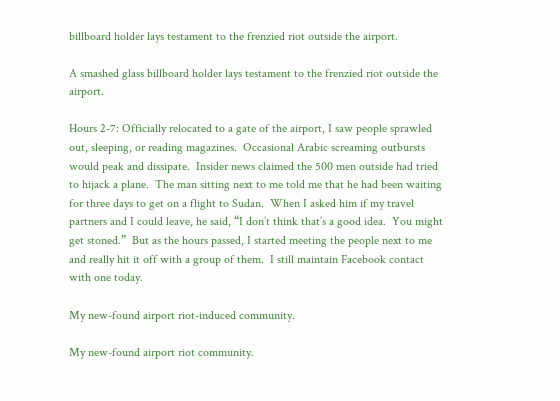billboard holder lays testament to the frenzied riot outside the airport.

A smashed glass billboard holder lays testament to the frenzied riot outside the airport.

Hours 2-7: Officially relocated to a gate of the airport, I saw people sprawled out, sleeping, or reading magazines.  Occasional Arabic screaming outbursts would peak and dissipate.  Insider news claimed the 500 men outside had tried to hijack a plane.  The man sitting next to me told me that he had been waiting for three days to get on a flight to Sudan.  When I asked him if my travel partners and I could leave, he said, “I don’t think that’s a good idea.  You might get stoned.”  But as the hours passed, I started meeting the people next to me and really hit it off with a group of them.  I still maintain Facebook contact with one today.

My new-found airport riot-induced community.

My new-found airport riot community.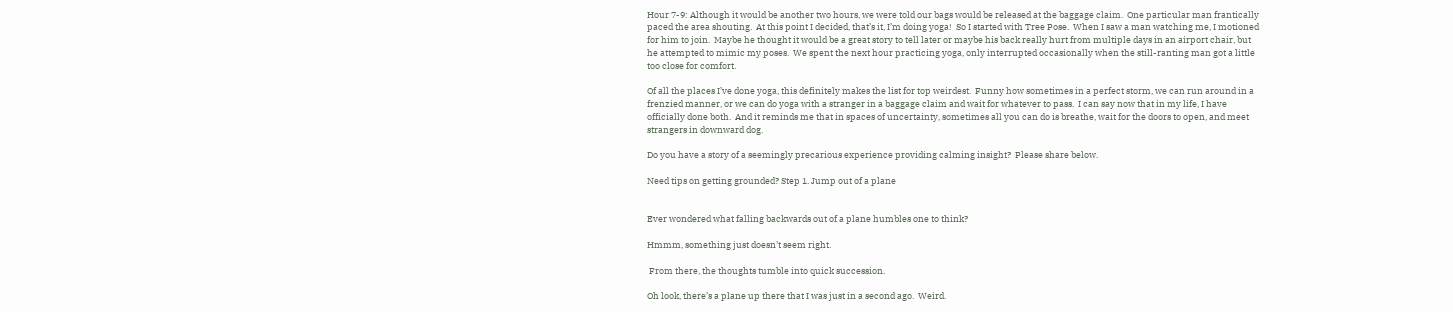Hour 7-9: Although it would be another two hours, we were told our bags would be released at the baggage claim.  One particular man frantically paced the area shouting.  At this point I decided, that’s it, I’m doing yoga!  So I started with Tree Pose.  When I saw a man watching me, I motioned for him to join.  Maybe he thought it would be a great story to tell later or maybe his back really hurt from multiple days in an airport chair, but he attempted to mimic my poses.  We spent the next hour practicing yoga, only interrupted occasionally when the still-ranting man got a little too close for comfort.

Of all the places I’ve done yoga, this definitely makes the list for top weirdest.  Funny how sometimes in a perfect storm, we can run around in a frenzied manner, or we can do yoga with a stranger in a baggage claim and wait for whatever to pass.  I can say now that in my life, I have officially done both.  And it reminds me that in spaces of uncertainty, sometimes all you can do is breathe, wait for the doors to open, and meet strangers in downward dog.

Do you have a story of a seemingly precarious experience providing calming insight?  Please share below.

Need tips on getting grounded? Step 1. Jump out of a plane


Ever wondered what falling backwards out of a plane humbles one to think?

Hmmm, something just doesn’t seem right.

 From there, the thoughts tumble into quick succession.

Oh look, there’s a plane up there that I was just in a second ago.  Weird.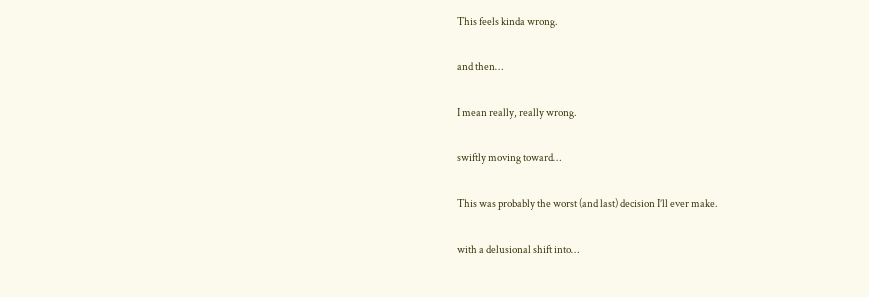This feels kinda wrong.

and then…

I mean really, really wrong.

swiftly moving toward…

This was probably the worst (and last) decision I’ll ever make.

with a delusional shift into…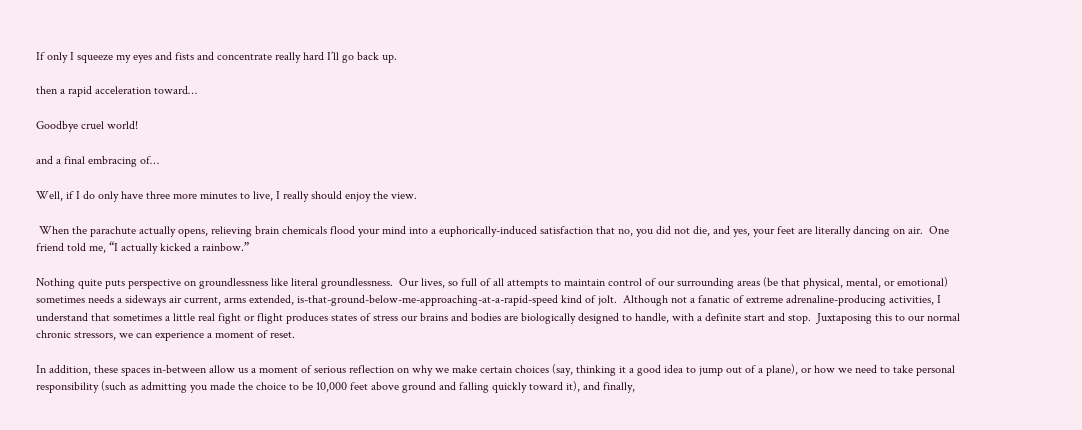If only I squeeze my eyes and fists and concentrate really hard I’ll go back up.

then a rapid acceleration toward…

Goodbye cruel world!

and a final embracing of…

Well, if I do only have three more minutes to live, I really should enjoy the view.

 When the parachute actually opens, relieving brain chemicals flood your mind into a euphorically-induced satisfaction that no, you did not die, and yes, your feet are literally dancing on air.  One friend told me, “I actually kicked a rainbow.”

Nothing quite puts perspective on groundlessness like literal groundlessness.  Our lives, so full of all attempts to maintain control of our surrounding areas (be that physical, mental, or emotional) sometimes needs a sideways air current, arms extended, is-that-ground-below-me-approaching-at-a-rapid-speed kind of jolt.  Although not a fanatic of extreme adrenaline-producing activities, I understand that sometimes a little real fight or flight produces states of stress our brains and bodies are biologically designed to handle, with a definite start and stop.  Juxtaposing this to our normal chronic stressors, we can experience a moment of reset.

In addition, these spaces in-between allow us a moment of serious reflection on why we make certain choices (say, thinking it a good idea to jump out of a plane), or how we need to take personal responsibility (such as admitting you made the choice to be 10,000 feet above ground and falling quickly toward it), and finally,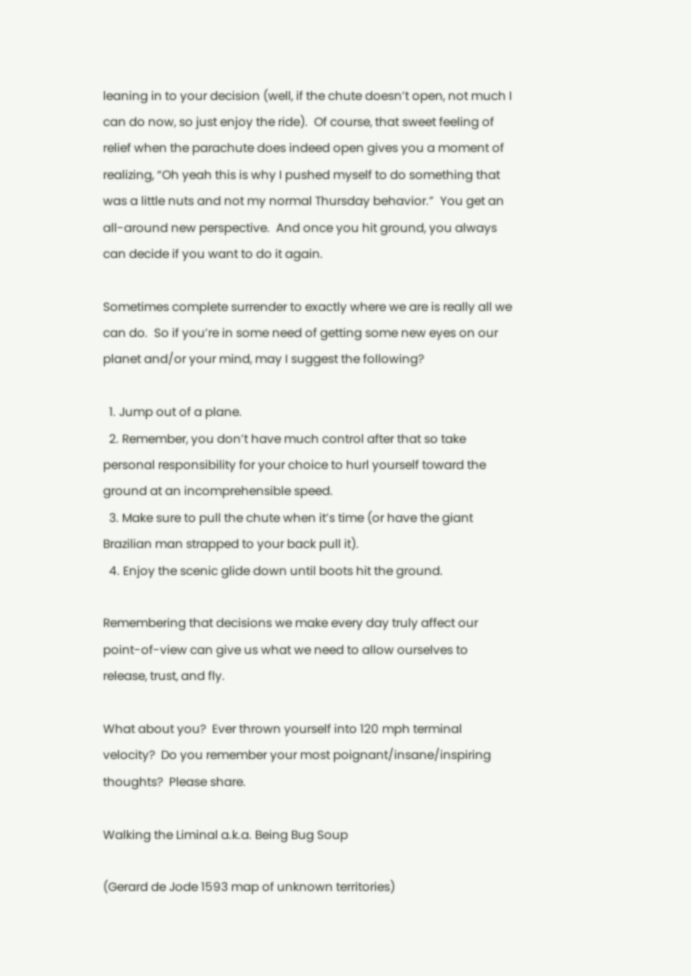leaning in to your decision (well, if the chute doesn’t open, not much I can do now, so just enjoy the ride).  Of course, that sweet feeling of relief when the parachute does indeed open gives you a moment of realizing, “Oh yeah this is why I pushed myself to do something that was a little nuts and not my normal Thursday behavior.”  You get an all-around new perspective.  And once you hit ground, you always can decide if you want to do it again.

Sometimes complete surrender to exactly where we are is really all we can do.  So if you’re in some need of getting some new eyes on our planet and/or your mind, may I suggest the following?

  1. Jump out of a plane.
  2. Remember, you don’t have much control after that so take personal responsibility for your choice to hurl yourself toward the ground at an incomprehensible speed.
  3. Make sure to pull the chute when it’s time (or have the giant Brazilian man strapped to your back pull it).
  4. Enjoy the scenic glide down until boots hit the ground.

Remembering that decisions we make every day truly affect our point-of-view can give us what we need to allow ourselves to release, trust, and fly.

What about you?  Ever thrown yourself into 120 mph terminal velocity?  Do you remember your most poignant/insane/inspiring thoughts?  Please share.

Walking the Liminal a.k.a. Being Bug Soup

(Gerard de Jode 1593 map of unknown territories)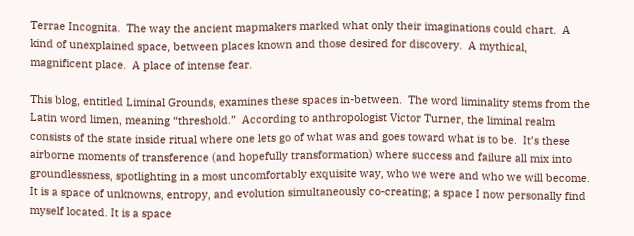Terrae Incognita.  The way the ancient mapmakers marked what only their imaginations could chart.  A kind of unexplained space, between places known and those desired for discovery.  A mythical, magnificent place.  A place of intense fear.

This blog, entitled Liminal Grounds, examines these spaces in-between.  The word liminality stems from the Latin word limen, meaning “threshold.”  According to anthropologist Victor Turner, the liminal realm consists of the state inside ritual where one lets go of what was and goes toward what is to be.  It’s these airborne moments of transference (and hopefully transformation) where success and failure all mix into groundlessness, spotlighting in a most uncomfortably exquisite way, who we were and who we will become.  It is a space of unknowns, entropy, and evolution simultaneously co-creating; a space I now personally find myself located. It is a space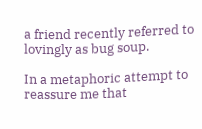a friend recently referred to lovingly as bug soup.

In a metaphoric attempt to reassure me that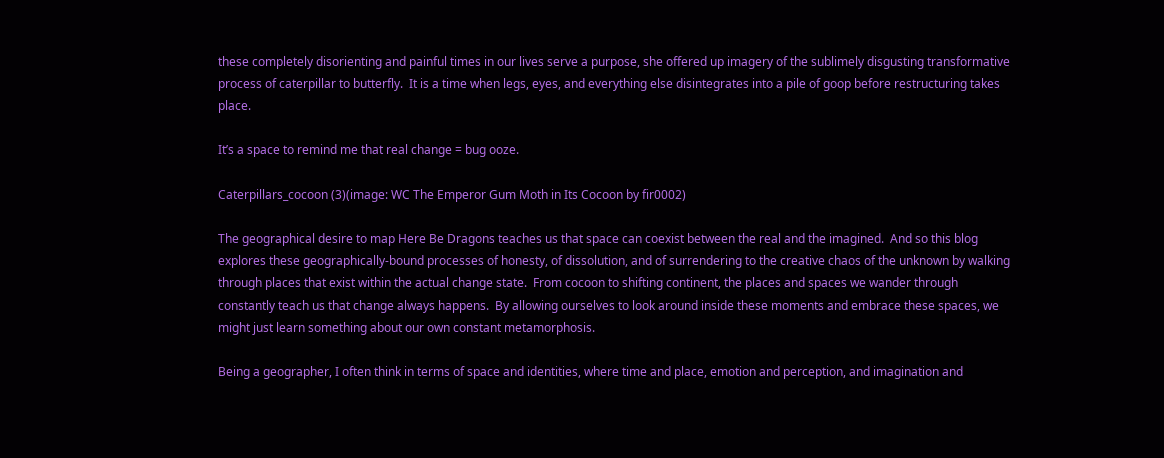these completely disorienting and painful times in our lives serve a purpose, she offered up imagery of the sublimely disgusting transformative process of caterpillar to butterfly.  It is a time when legs, eyes, and everything else disintegrates into a pile of goop before restructuring takes place.

It’s a space to remind me that real change = bug ooze.

Caterpillars_cocoon (3)(image: WC The Emperor Gum Moth in Its Cocoon by fir0002)

The geographical desire to map Here Be Dragons teaches us that space can coexist between the real and the imagined.  And so this blog explores these geographically-bound processes of honesty, of dissolution, and of surrendering to the creative chaos of the unknown by walking through places that exist within the actual change state.  From cocoon to shifting continent, the places and spaces we wander through constantly teach us that change always happens.  By allowing ourselves to look around inside these moments and embrace these spaces, we might just learn something about our own constant metamorphosis.

Being a geographer, I often think in terms of space and identities, where time and place, emotion and perception, and imagination and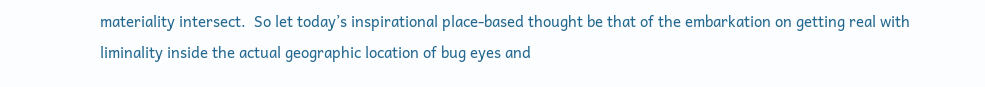materiality intersect.  So let today’s inspirational place-based thought be that of the embarkation on getting real with liminality inside the actual geographic location of bug eyes and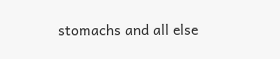stomachs and all else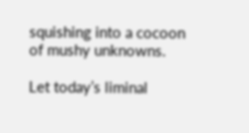squishing into a cocoon of mushy unknowns.

Let today’s liminal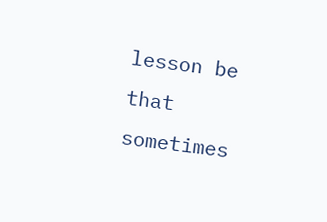lesson be that sometimes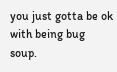you just gotta be ok with being bug soup.